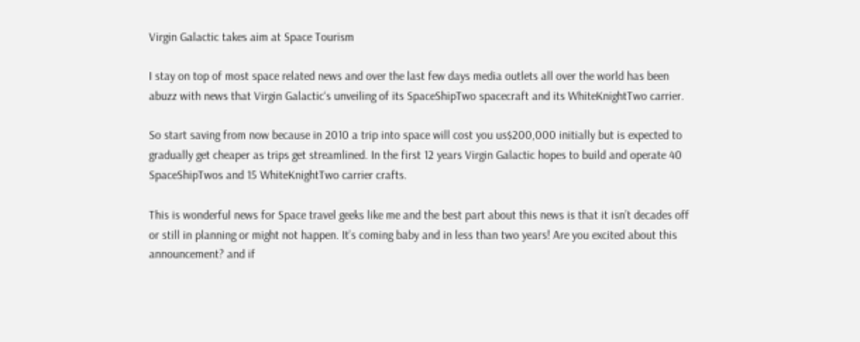Virgin Galactic takes aim at Space Tourism

I stay on top of most space related news and over the last few days media outlets all over the world has been abuzz with news that Virgin Galactic‘s unveiling of its SpaceShipTwo spacecraft and its WhiteKnightTwo carrier.

So start saving from now because in 2010 a trip into space will cost you us$200,000 initially but is expected to gradually get cheaper as trips get streamlined. In the first 12 years Virgin Galactic hopes to build and operate 40 SpaceShipTwos and 15 WhiteKnightTwo carrier crafts.

This is wonderful news for Space travel geeks like me and the best part about this news is that it isn’t decades off or still in planning or might not happen. It’s coming baby and in less than two years! Are you excited about this announcement? and if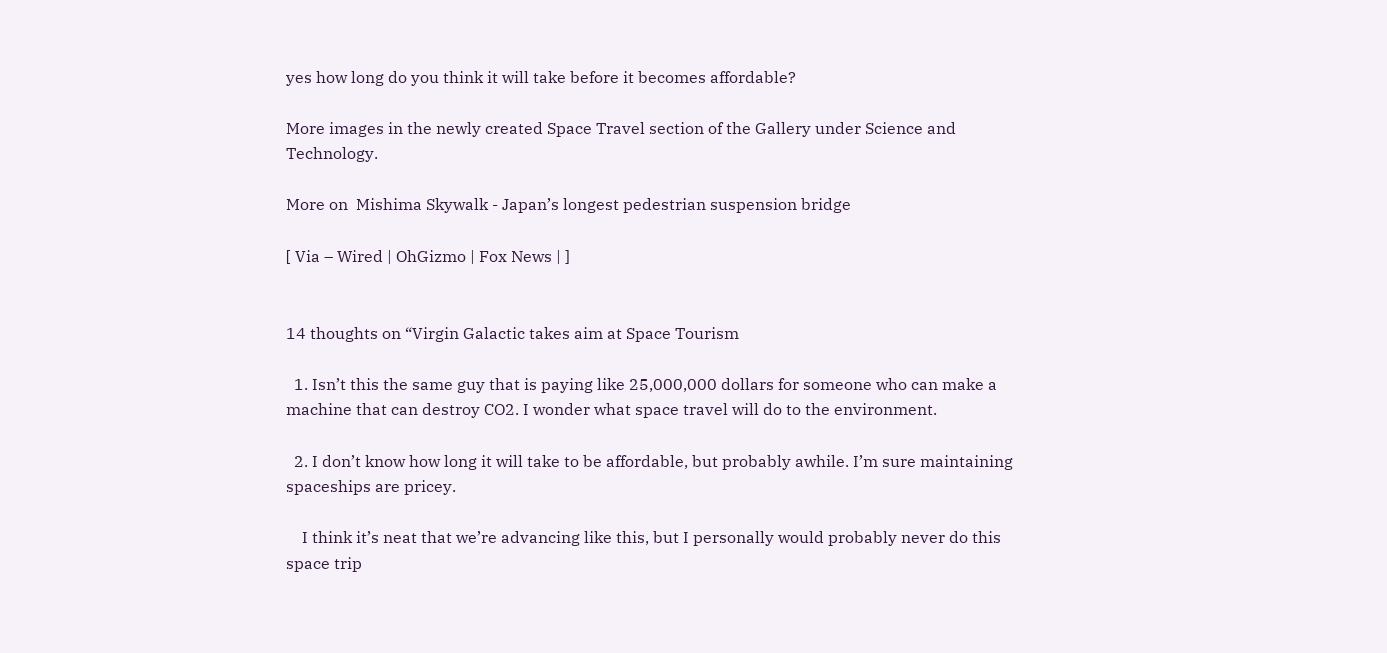yes how long do you think it will take before it becomes affordable?

More images in the newly created Space Travel section of the Gallery under Science and Technology.

More on  Mishima Skywalk - Japan’s longest pedestrian suspension bridge

[ Via – Wired | OhGizmo | Fox News | ]


14 thoughts on “Virgin Galactic takes aim at Space Tourism

  1. Isn’t this the same guy that is paying like 25,000,000 dollars for someone who can make a machine that can destroy CO2. I wonder what space travel will do to the environment.

  2. I don’t know how long it will take to be affordable, but probably awhile. I’m sure maintaining spaceships are pricey.

    I think it’s neat that we’re advancing like this, but I personally would probably never do this space trip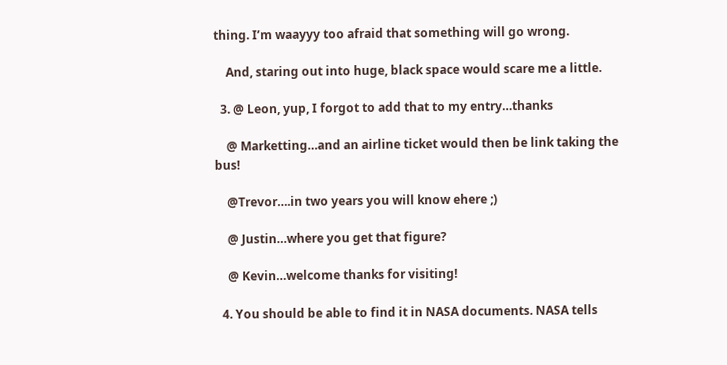thing. I’m waayyy too afraid that something will go wrong.

    And, staring out into huge, black space would scare me a little.

  3. @ Leon, yup, I forgot to add that to my entry…thanks

    @ Marketting…and an airline ticket would then be link taking the bus!

    @Trevor….in two years you will know ehere ;)

    @ Justin…where you get that figure?

    @ Kevin…welcome thanks for visiting!

  4. You should be able to find it in NASA documents. NASA tells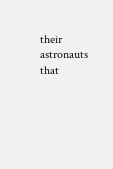their astronauts that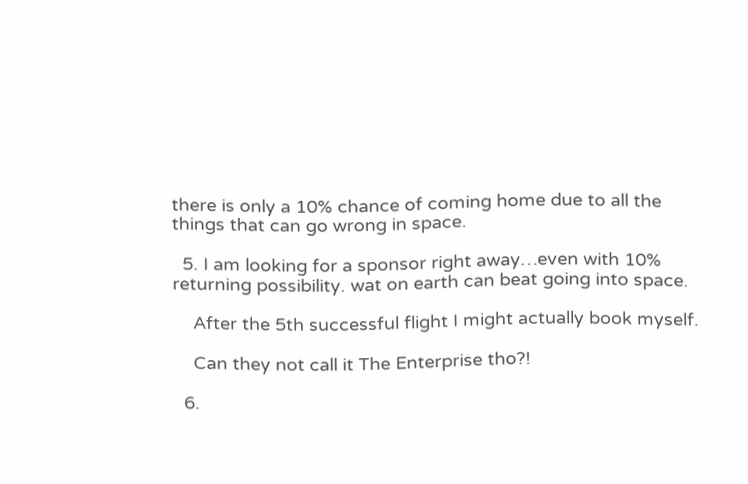there is only a 10% chance of coming home due to all the things that can go wrong in space.

  5. I am looking for a sponsor right away…even with 10% returning possibility. wat on earth can beat going into space.

    After the 5th successful flight I might actually book myself.

    Can they not call it The Enterprise tho?!

  6.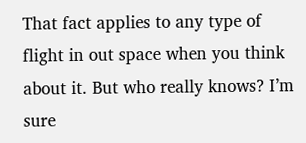That fact applies to any type of flight in out space when you think about it. But who really knows? I’m sure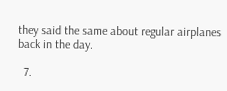they said the same about regular airplanes back in the day.

  7.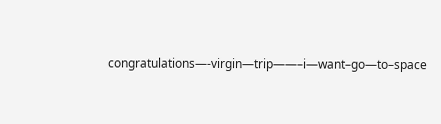congratulations—-virgin—trip——–i—want–go—to–space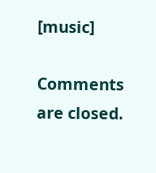[music]

Comments are closed.